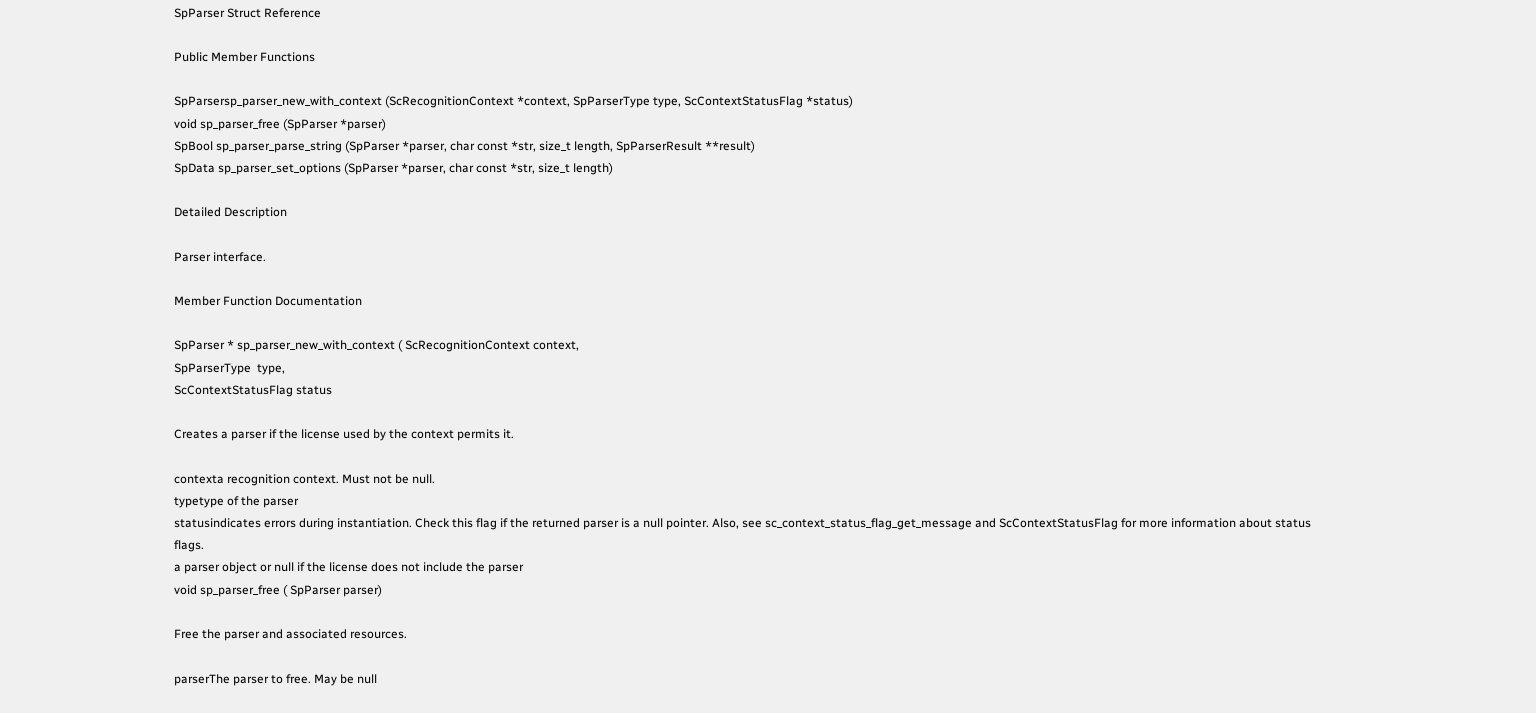SpParser Struct Reference

Public Member Functions

SpParsersp_parser_new_with_context (ScRecognitionContext *context, SpParserType type, ScContextStatusFlag *status)
void sp_parser_free (SpParser *parser)
SpBool sp_parser_parse_string (SpParser *parser, char const *str, size_t length, SpParserResult **result)
SpData sp_parser_set_options (SpParser *parser, char const *str, size_t length)

Detailed Description

Parser interface.

Member Function Documentation

SpParser * sp_parser_new_with_context ( ScRecognitionContext context,
SpParserType  type,
ScContextStatusFlag status

Creates a parser if the license used by the context permits it.

contexta recognition context. Must not be null.
typetype of the parser
statusindicates errors during instantiation. Check this flag if the returned parser is a null pointer. Also, see sc_context_status_flag_get_message and ScContextStatusFlag for more information about status flags.
a parser object or null if the license does not include the parser
void sp_parser_free ( SpParser parser)

Free the parser and associated resources.

parserThe parser to free. May be null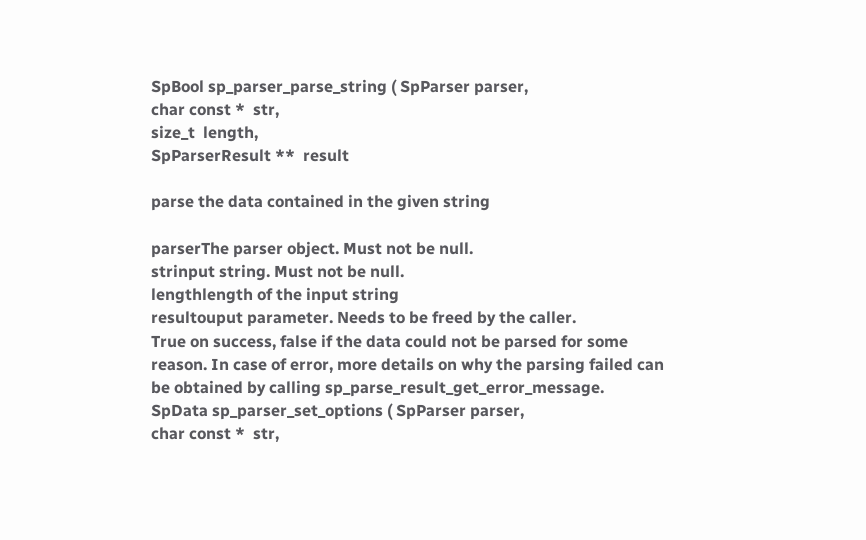SpBool sp_parser_parse_string ( SpParser parser,
char const *  str,
size_t  length,
SpParserResult **  result

parse the data contained in the given string

parserThe parser object. Must not be null.
strinput string. Must not be null.
lengthlength of the input string
resultouput parameter. Needs to be freed by the caller.
True on success, false if the data could not be parsed for some reason. In case of error, more details on why the parsing failed can be obtained by calling sp_parse_result_get_error_message.
SpData sp_parser_set_options ( SpParser parser,
char const *  str,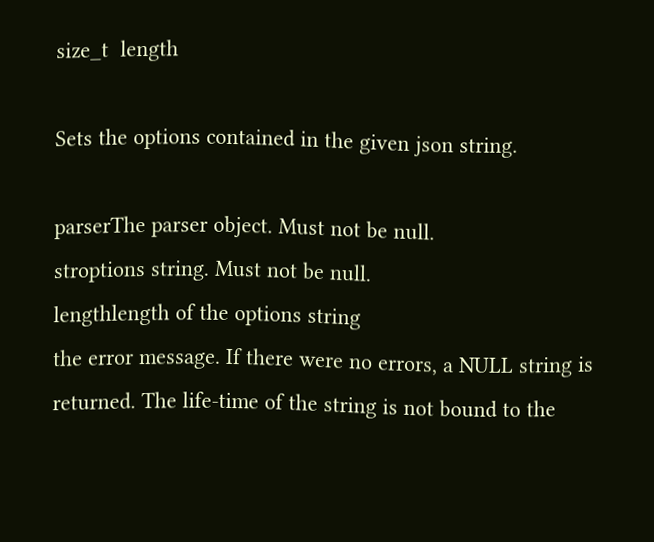size_t  length

Sets the options contained in the given json string.

parserThe parser object. Must not be null.
stroptions string. Must not be null.
lengthlength of the options string
the error message. If there were no errors, a NULL string is returned. The life-time of the string is not bound to the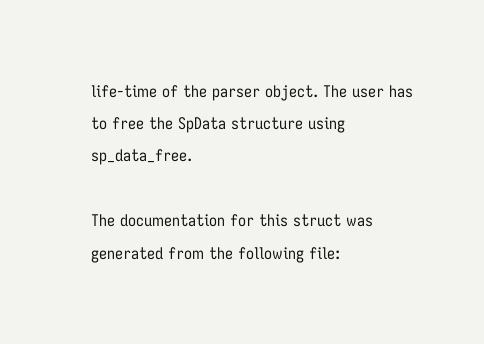life-time of the parser object. The user has to free the SpData structure using sp_data_free.

The documentation for this struct was generated from the following file: